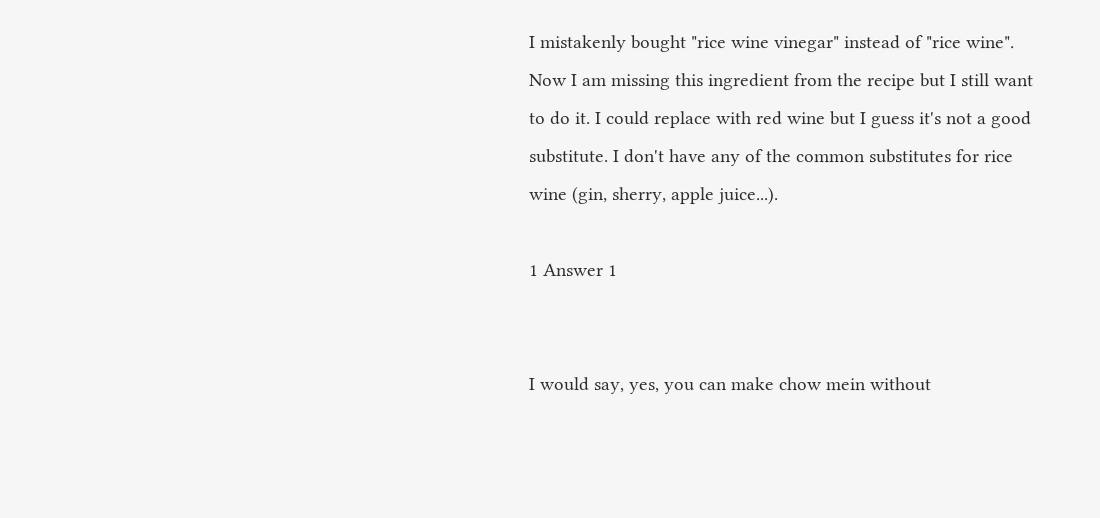I mistakenly bought "rice wine vinegar" instead of "rice wine". Now I am missing this ingredient from the recipe but I still want to do it. I could replace with red wine but I guess it's not a good substitute. I don't have any of the common substitutes for rice wine (gin, sherry, apple juice...).

1 Answer 1


I would say, yes, you can make chow mein without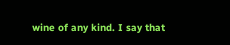wine of any kind. I say that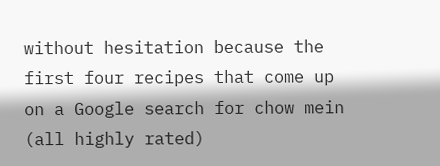without hesitation because the first four recipes that come up on a Google search for chow mein (all highly rated)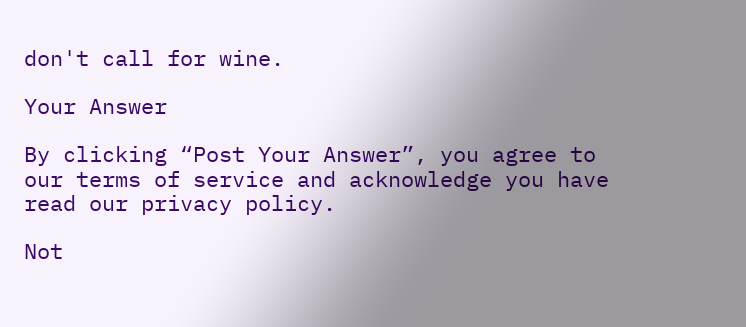don't call for wine.

Your Answer

By clicking “Post Your Answer”, you agree to our terms of service and acknowledge you have read our privacy policy.

Not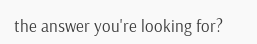the answer you're looking for?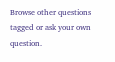Browse other questions tagged or ask your own question.